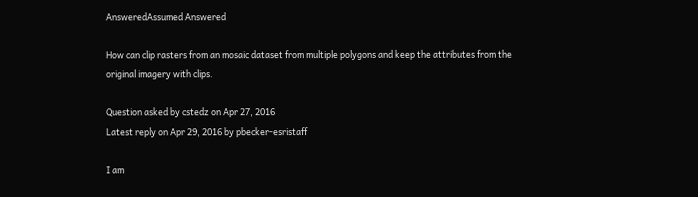AnsweredAssumed Answered

How can clip rasters from an mosaic dataset from multiple polygons and keep the attributes from the original imagery with clips.

Question asked by cstedz on Apr 27, 2016
Latest reply on Apr 29, 2016 by pbecker-esristaff

I am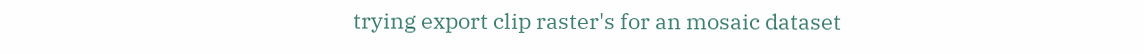trying export clip raster's for an mosaic dataset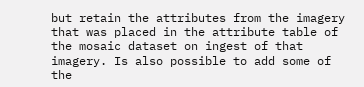but retain the attributes from the imagery that was placed in the attribute table of the mosaic dataset on ingest of that imagery. Is also possible to add some of the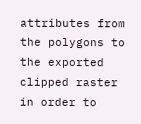attributes from the polygons to the exported clipped raster in order to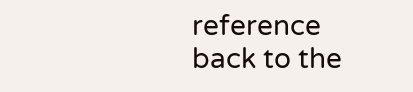reference back to the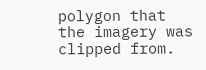polygon that the imagery was clipped from.